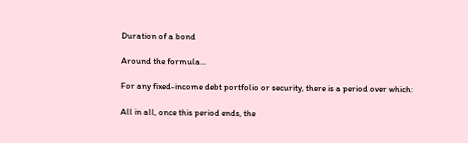Duration of a bond

Around the formula...

For any fixed-income debt portfolio or security, there is a period over which:

All in all, once this period ends, the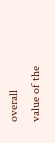overall value of the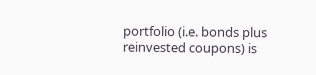portfolio (i.e. bonds plus reinvested coupons) is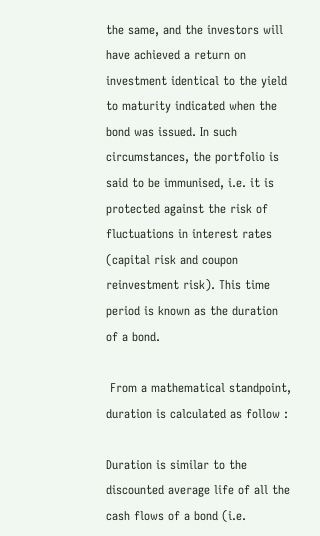the same, and the investors will have achieved a return on investment identical to the yield to maturity indicated when the bond was issued. In such circumstances, the portfolio is said to be immunised, i.e. it is protected against the risk of fluctuations in interest rates (capital risk and coupon reinvestment risk). This time period is known as the duration of a bond.

 From a mathematical standpoint, duration is calculated as follow :

Duration is similar to the discounted average life of all the cash flows of a bond (i.e.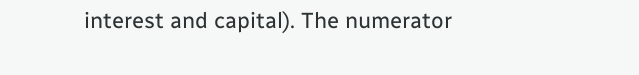interest and capital). The numerator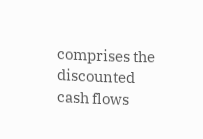comprises the discounted cash flows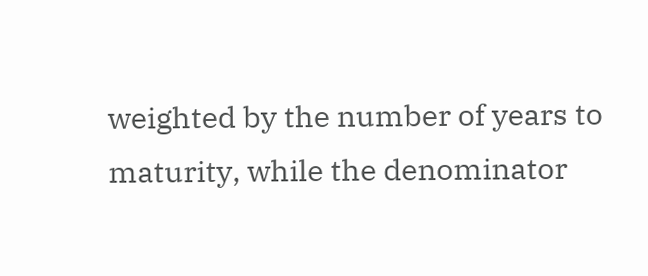weighted by the number of years to maturity, while the denominator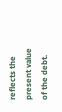reflects the present value of the debt.